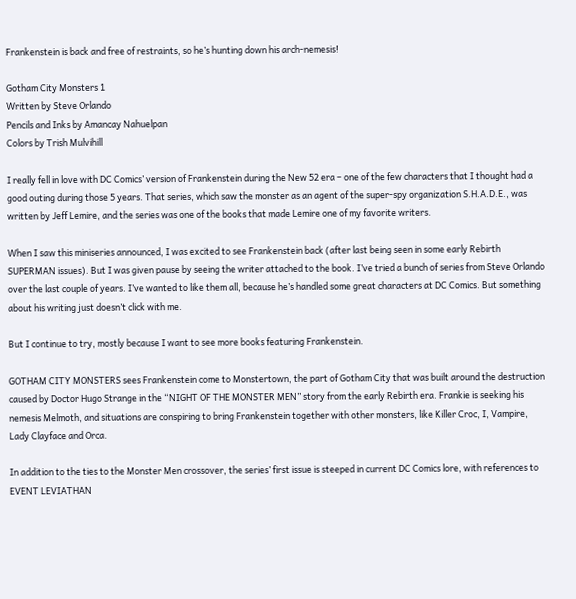Frankenstein is back and free of restraints, so he’s hunting down his arch-nemesis!

Gotham City Monsters 1
Written by Steve Orlando
Pencils and Inks by Amancay Nahuelpan
Colors by Trish Mulvihill

I really fell in love with DC Comics’ version of Frankenstein during the New 52 era – one of the few characters that I thought had a good outing during those 5 years. That series, which saw the monster as an agent of the super-spy organization S.H.A.D.E., was written by Jeff Lemire, and the series was one of the books that made Lemire one of my favorite writers.

When I saw this miniseries announced, I was excited to see Frankenstein back (after last being seen in some early Rebirth SUPERMAN issues). But I was given pause by seeing the writer attached to the book. I’ve tried a bunch of series from Steve Orlando over the last couple of years. I’ve wanted to like them all, because he’s handled some great characters at DC Comics. But something about his writing just doesn’t click with me.

But I continue to try, mostly because I want to see more books featuring Frankenstein.

GOTHAM CITY MONSTERS sees Frankenstein come to Monstertown, the part of Gotham City that was built around the destruction caused by Doctor Hugo Strange in the “NIGHT OF THE MONSTER MEN” story from the early Rebirth era. Frankie is seeking his nemesis Melmoth, and situations are conspiring to bring Frankenstein together with other monsters, like Killer Croc, I, Vampire, Lady Clayface and Orca.

In addition to the ties to the Monster Men crossover, the series’ first issue is steeped in current DC Comics lore, with references to EVENT LEVIATHAN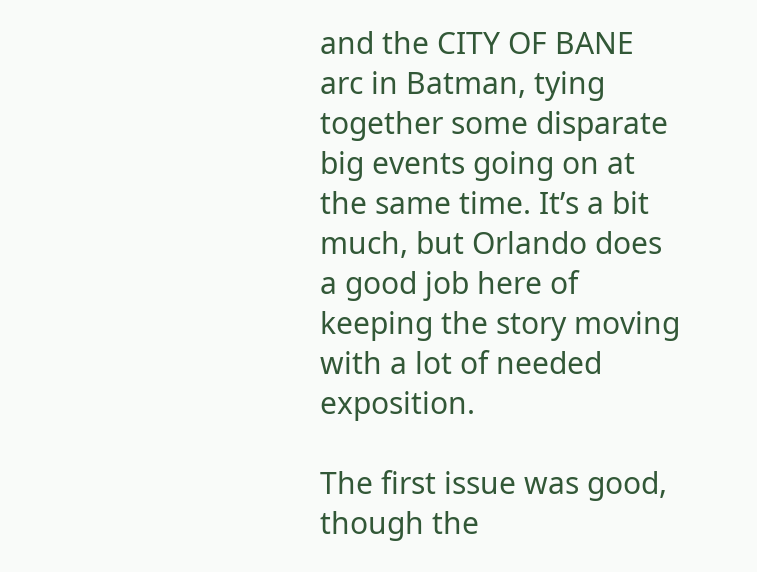and the CITY OF BANE arc in Batman, tying together some disparate big events going on at the same time. It’s a bit much, but Orlando does a good job here of keeping the story moving with a lot of needed exposition.

The first issue was good, though the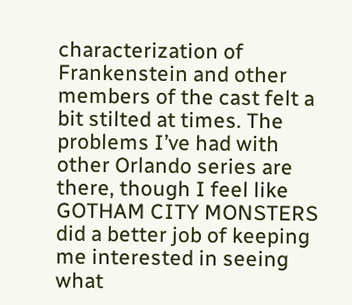characterization of Frankenstein and other members of the cast felt a bit stilted at times. The problems I’ve had with other Orlando series are there, though I feel like GOTHAM CITY MONSTERS did a better job of keeping me interested in seeing what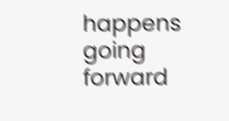happens going forward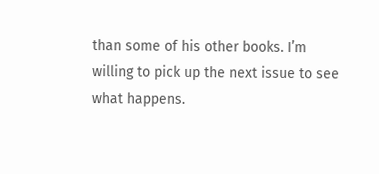than some of his other books. I’m willing to pick up the next issue to see what happens.